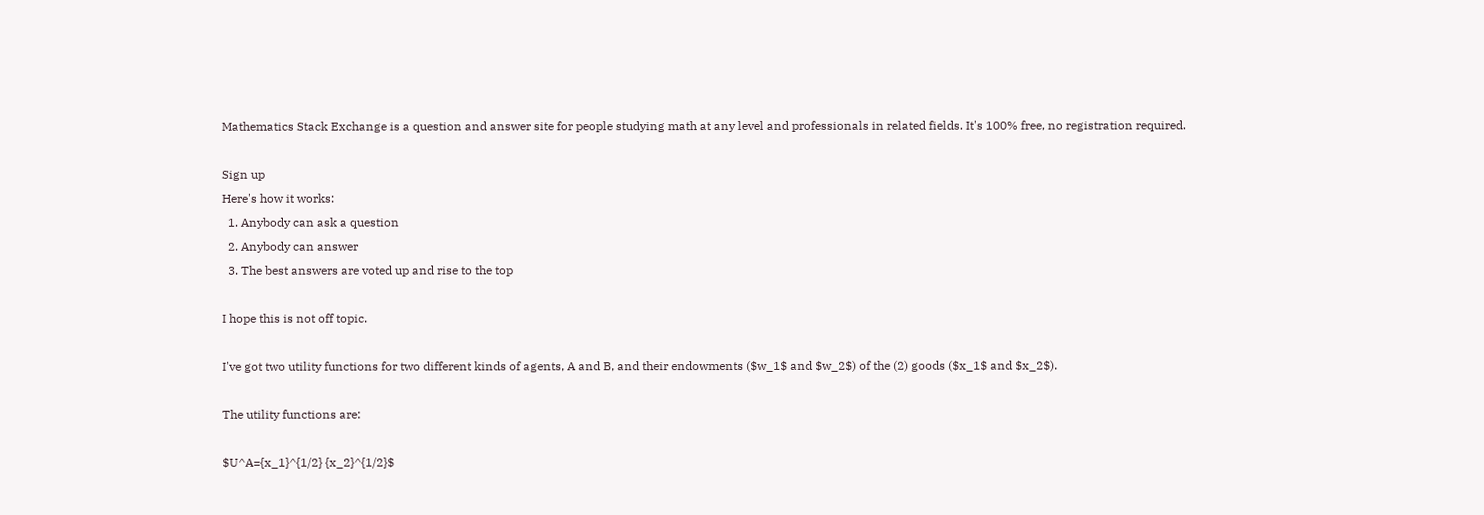Mathematics Stack Exchange is a question and answer site for people studying math at any level and professionals in related fields. It's 100% free, no registration required.

Sign up
Here's how it works:
  1. Anybody can ask a question
  2. Anybody can answer
  3. The best answers are voted up and rise to the top

I hope this is not off topic.

I've got two utility functions for two different kinds of agents, A and B, and their endowments ($w_1$ and $w_2$) of the (2) goods ($x_1$ and $x_2$).

The utility functions are:

$U^A={x_1}^{1/2} {x_2}^{1/2}$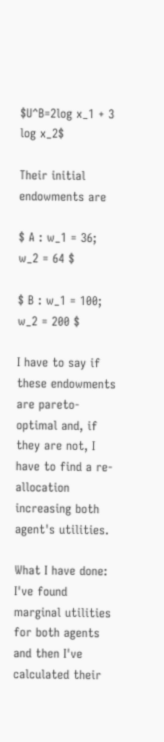$U^B=2log x_1 + 3 log x_2$

Their initial endowments are

$ A : w_1 = 36; w_2 = 64 $

$ B : w_1 = 100; w_2 = 200 $

I have to say if these endowments are pareto-optimal and, if they are not, I have to find a re-allocation increasing both agent's utilities.

What I have done: I've found marginal utilities for both agents and then I've calculated their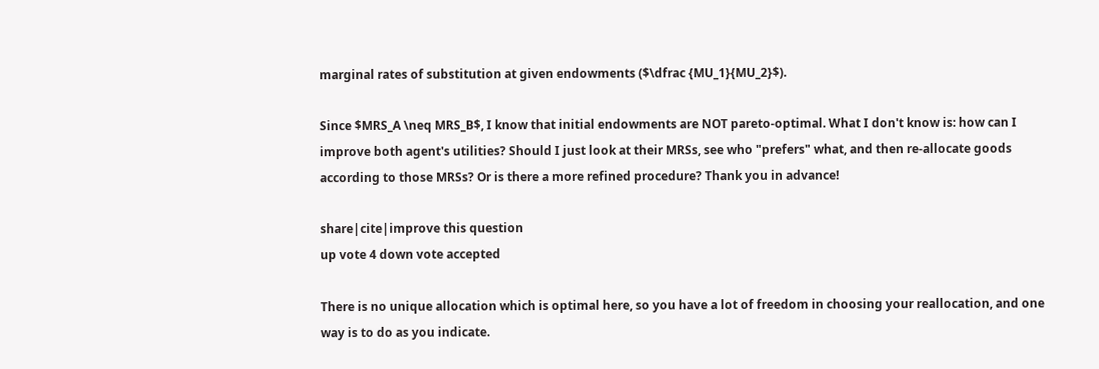marginal rates of substitution at given endowments ($\dfrac {MU_1}{MU_2}$).

Since $MRS_A \neq MRS_B$, I know that initial endowments are NOT pareto-optimal. What I don't know is: how can I improve both agent's utilities? Should I just look at their MRSs, see who "prefers" what, and then re-allocate goods according to those MRSs? Or is there a more refined procedure? Thank you in advance!

share|cite|improve this question
up vote 4 down vote accepted

There is no unique allocation which is optimal here, so you have a lot of freedom in choosing your reallocation, and one way is to do as you indicate.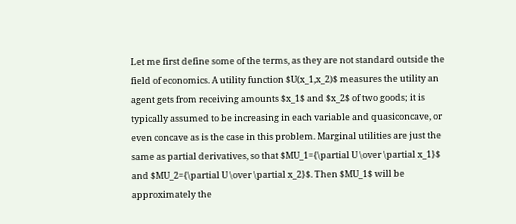Let me first define some of the terms, as they are not standard outside the field of economics. A utility function $U(x_1,x_2)$ measures the utility an agent gets from receiving amounts $x_1$ and $x_2$ of two goods; it is typically assumed to be increasing in each variable and quasiconcave, or even concave as is the case in this problem. Marginal utilities are just the same as partial derivatives, so that $MU_1={\partial U \over \partial x_1}$ and $MU_2={\partial U \over \partial x_2}$. Then $MU_1$ will be approximately the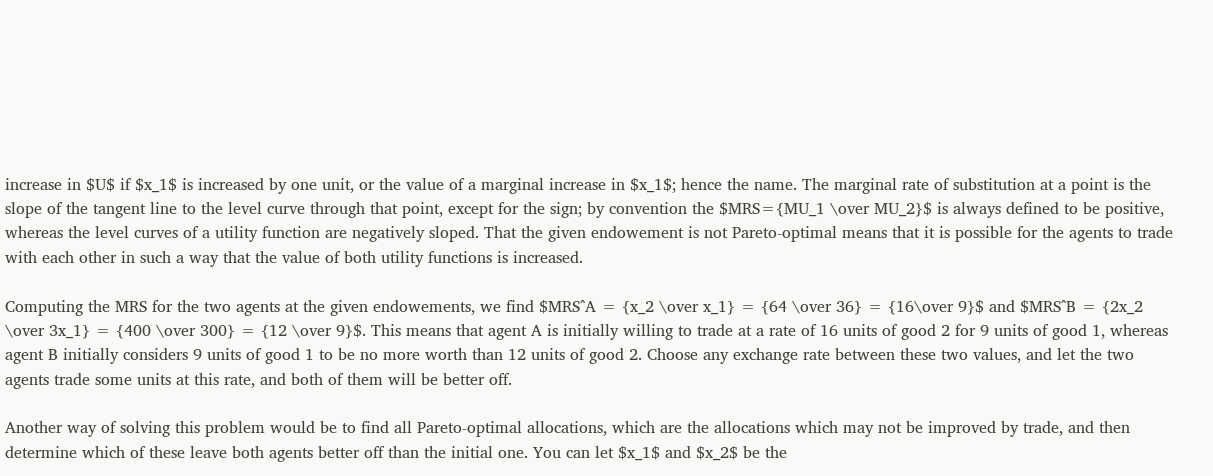increase in $U$ if $x_1$ is increased by one unit, or the value of a marginal increase in $x_1$; hence the name. The marginal rate of substitution at a point is the slope of the tangent line to the level curve through that point, except for the sign; by convention the $MRS={MU_1 \over MU_2}$ is always defined to be positive, whereas the level curves of a utility function are negatively sloped. That the given endowement is not Pareto-optimal means that it is possible for the agents to trade with each other in such a way that the value of both utility functions is increased.

Computing the MRS for the two agents at the given endowements, we find $MRS^A = {x_2 \over x_1} = {64 \over 36} = {16\over 9}$ and $MRS^B = {2x_2 \over 3x_1} = {400 \over 300} = {12 \over 9}$. This means that agent A is initially willing to trade at a rate of 16 units of good 2 for 9 units of good 1, whereas agent B initially considers 9 units of good 1 to be no more worth than 12 units of good 2. Choose any exchange rate between these two values, and let the two agents trade some units at this rate, and both of them will be better off.

Another way of solving this problem would be to find all Pareto-optimal allocations, which are the allocations which may not be improved by trade, and then determine which of these leave both agents better off than the initial one. You can let $x_1$ and $x_2$ be the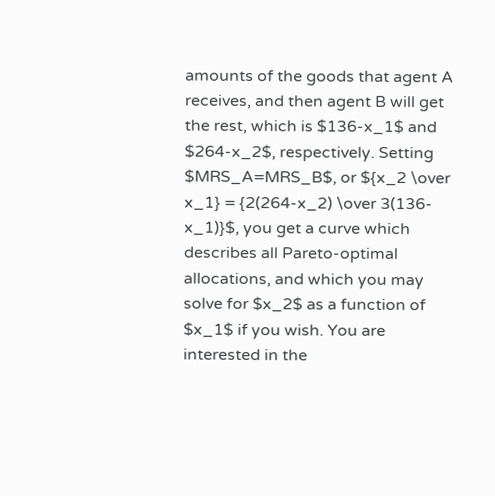amounts of the goods that agent A receives, and then agent B will get the rest, which is $136-x_1$ and $264-x_2$, respectively. Setting $MRS_A=MRS_B$, or ${x_2 \over x_1} = {2(264-x_2) \over 3(136-x_1)}$, you get a curve which describes all Pareto-optimal allocations, and which you may solve for $x_2$ as a function of $x_1$ if you wish. You are interested in the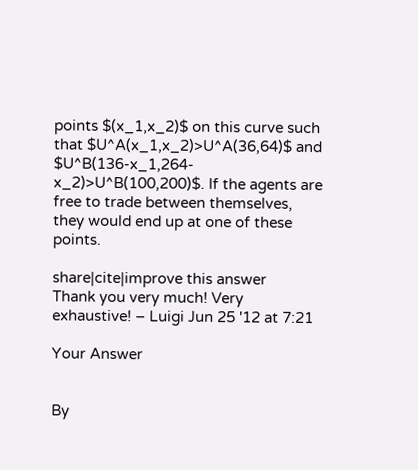points $(x_1,x_2)$ on this curve such that $U^A(x_1,x_2)>U^A(36,64)$ and $U^B(136-x_1,264-x_2)>U^B(100,200)$. If the agents are free to trade between themselves, they would end up at one of these points.

share|cite|improve this answer
Thank you very much! Very exhaustive! – Luigi Jun 25 '12 at 7:21

Your Answer


By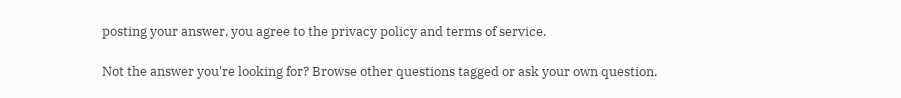posting your answer, you agree to the privacy policy and terms of service.

Not the answer you're looking for? Browse other questions tagged or ask your own question.